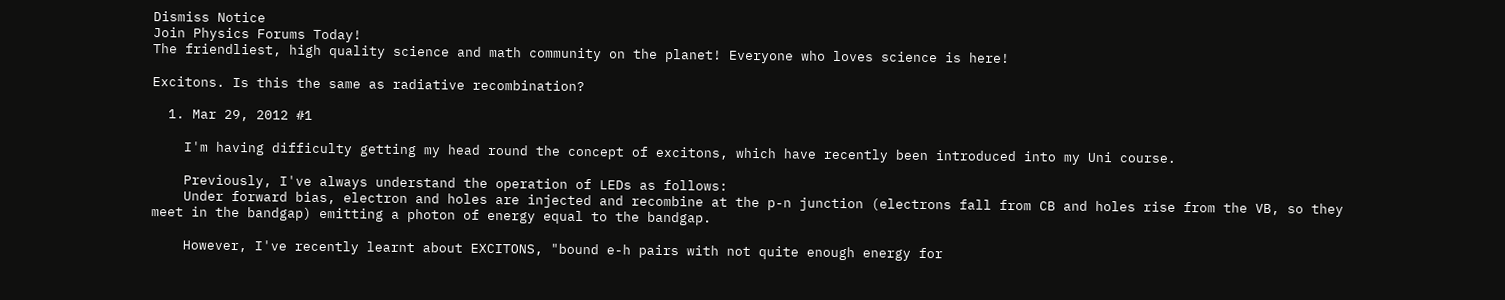Dismiss Notice
Join Physics Forums Today!
The friendliest, high quality science and math community on the planet! Everyone who loves science is here!

Excitons. Is this the same as radiative recombination?

  1. Mar 29, 2012 #1

    I'm having difficulty getting my head round the concept of excitons, which have recently been introduced into my Uni course.

    Previously, I've always understand the operation of LEDs as follows:
    Under forward bias, electron and holes are injected and recombine at the p-n junction (electrons fall from CB and holes rise from the VB, so they meet in the bandgap) emitting a photon of energy equal to the bandgap.

    However, I've recently learnt about EXCITONS, "bound e-h pairs with not quite enough energy for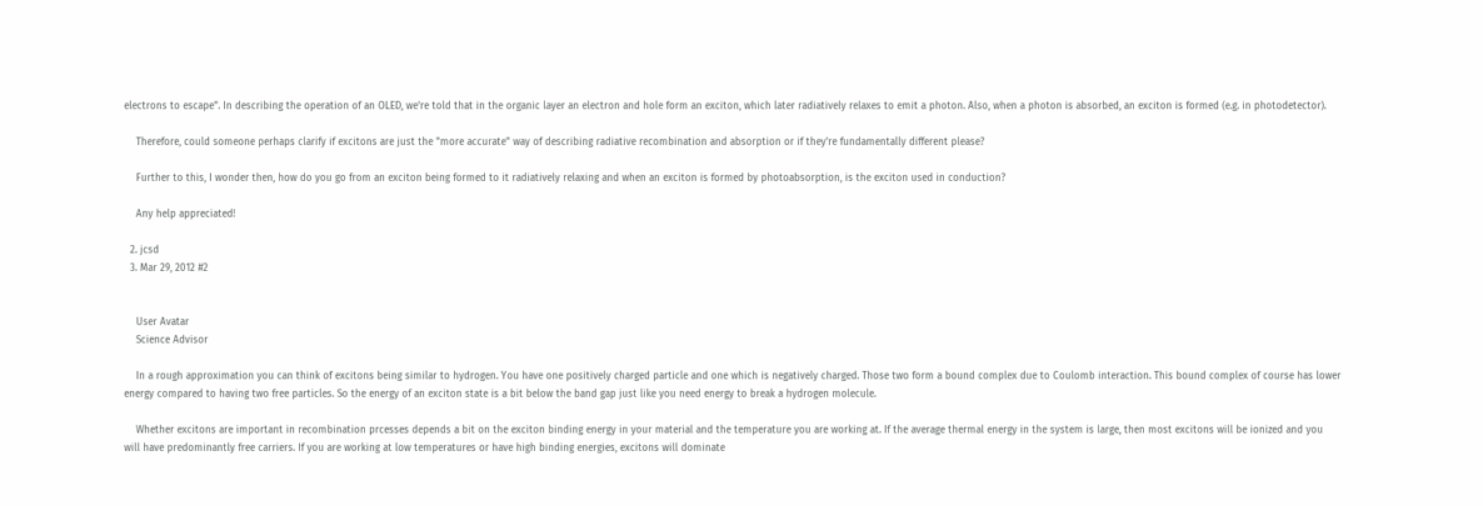electrons to escape". In describing the operation of an OLED, we're told that in the organic layer an electron and hole form an exciton, which later radiatively relaxes to emit a photon. Also, when a photon is absorbed, an exciton is formed (e.g. in photodetector).

    Therefore, could someone perhaps clarify if excitons are just the "more accurate" way of describing radiative recombination and absorption or if they're fundamentally different please?

    Further to this, I wonder then, how do you go from an exciton being formed to it radiatively relaxing and when an exciton is formed by photoabsorption, is the exciton used in conduction?

    Any help appreciated!

  2. jcsd
  3. Mar 29, 2012 #2


    User Avatar
    Science Advisor

    In a rough approximation you can think of excitons being similar to hydrogen. You have one positively charged particle and one which is negatively charged. Those two form a bound complex due to Coulomb interaction. This bound complex of course has lower energy compared to having two free particles. So the energy of an exciton state is a bit below the band gap just like you need energy to break a hydrogen molecule.

    Whether excitons are important in recombination prcesses depends a bit on the exciton binding energy in your material and the temperature you are working at. If the average thermal energy in the system is large, then most excitons will be ionized and you will have predominantly free carriers. If you are working at low temperatures or have high binding energies, excitons will dominate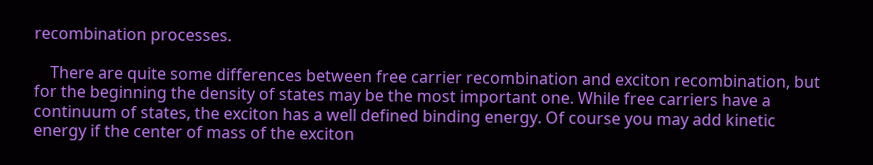recombination processes.

    There are quite some differences between free carrier recombination and exciton recombination, but for the beginning the density of states may be the most important one. While free carriers have a continuum of states, the exciton has a well defined binding energy. Of course you may add kinetic energy if the center of mass of the exciton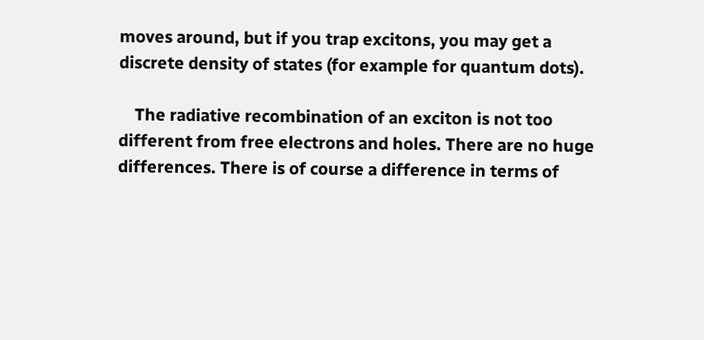moves around, but if you trap excitons, you may get a discrete density of states (for example for quantum dots).

    The radiative recombination of an exciton is not too different from free electrons and holes. There are no huge differences. There is of course a difference in terms of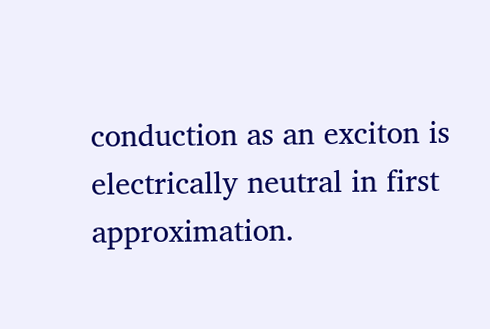conduction as an exciton is electrically neutral in first approximation.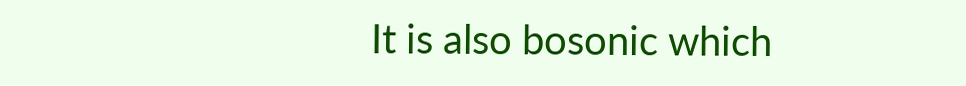It is also bosonic which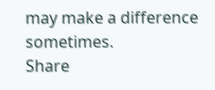may make a difference sometimes.
Share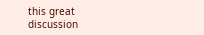this great discussion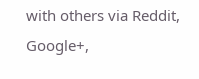with others via Reddit, Google+,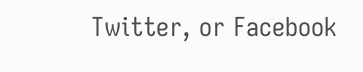Twitter, or Facebook